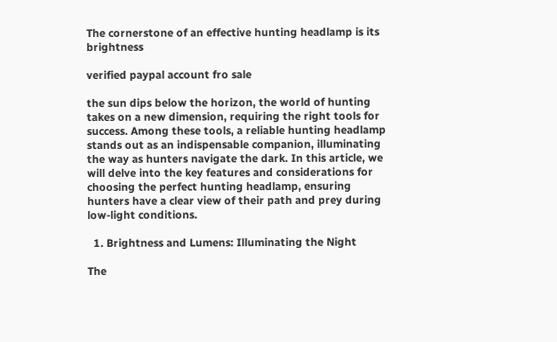The cornerstone of an effective hunting headlamp is its brightness

verified paypal account fro sale

the sun dips below the horizon, the world of hunting takes on a new dimension, requiring the right tools for success. Among these tools, a reliable hunting headlamp stands out as an indispensable companion, illuminating the way as hunters navigate the dark. In this article, we will delve into the key features and considerations for choosing the perfect hunting headlamp, ensuring hunters have a clear view of their path and prey during low-light conditions.

  1. Brightness and Lumens: Illuminating the Night

The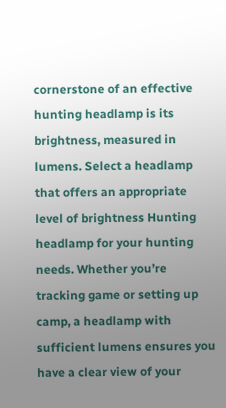cornerstone of an effective hunting headlamp is its brightness, measured in lumens. Select a headlamp that offers an appropriate level of brightness Hunting headlamp for your hunting needs. Whether you’re tracking game or setting up camp, a headlamp with sufficient lumens ensures you have a clear view of your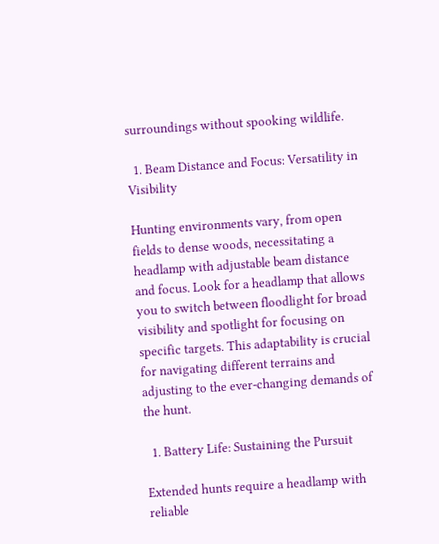surroundings without spooking wildlife.

  1. Beam Distance and Focus: Versatility in Visibility

Hunting environments vary, from open fields to dense woods, necessitating a headlamp with adjustable beam distance and focus. Look for a headlamp that allows you to switch between floodlight for broad visibility and spotlight for focusing on specific targets. This adaptability is crucial for navigating different terrains and adjusting to the ever-changing demands of the hunt.

  1. Battery Life: Sustaining the Pursuit

Extended hunts require a headlamp with reliable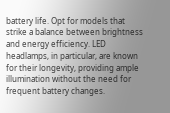battery life. Opt for models that strike a balance between brightness and energy efficiency. LED headlamps, in particular, are known for their longevity, providing ample illumination without the need for frequent battery changes.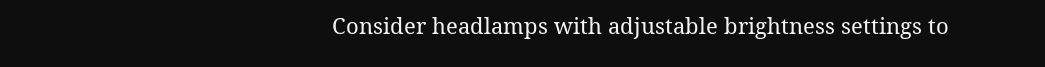Consider headlamps with adjustable brightness settings to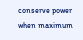conserve power when maximum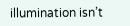illumination isn’t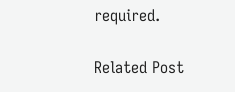required.

Related Post